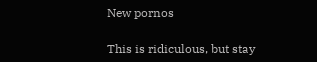New pornos

This is ridiculous, but stay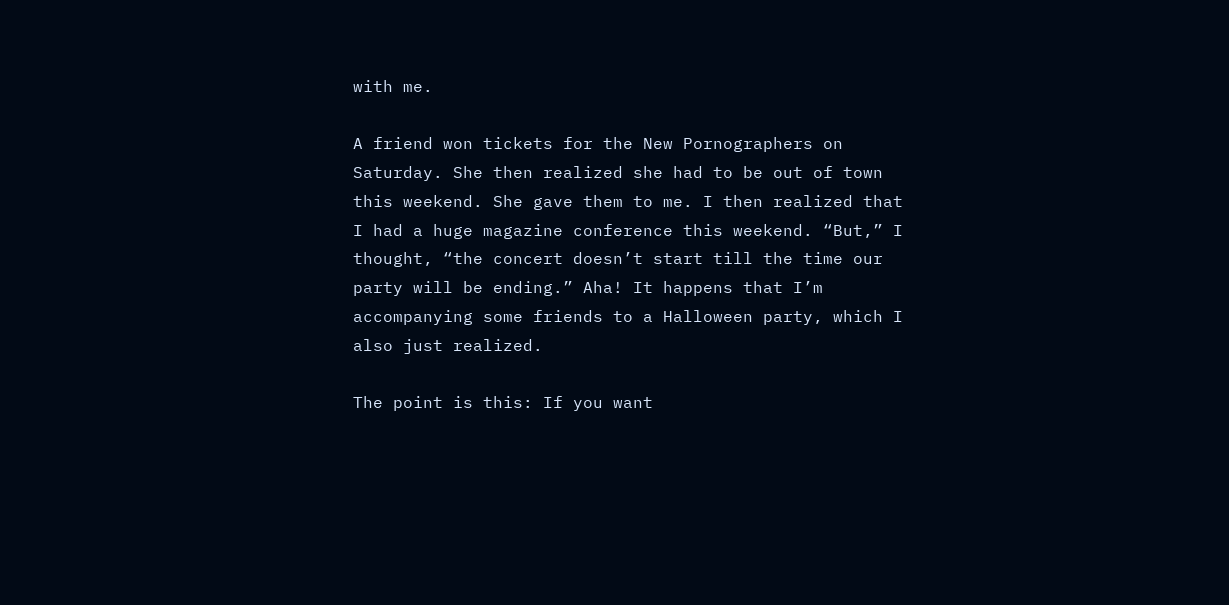with me.

A friend won tickets for the New Pornographers on Saturday. She then realized she had to be out of town this weekend. She gave them to me. I then realized that I had a huge magazine conference this weekend. “But,” I thought, “the concert doesn’t start till the time our party will be ending.” Aha! It happens that I’m accompanying some friends to a Halloween party, which I also just realized.

The point is this: If you want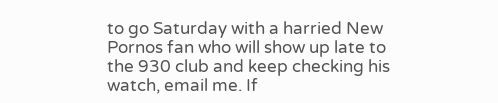to go Saturday with a harried New Pornos fan who will show up late to the 930 club and keep checking his watch, email me. If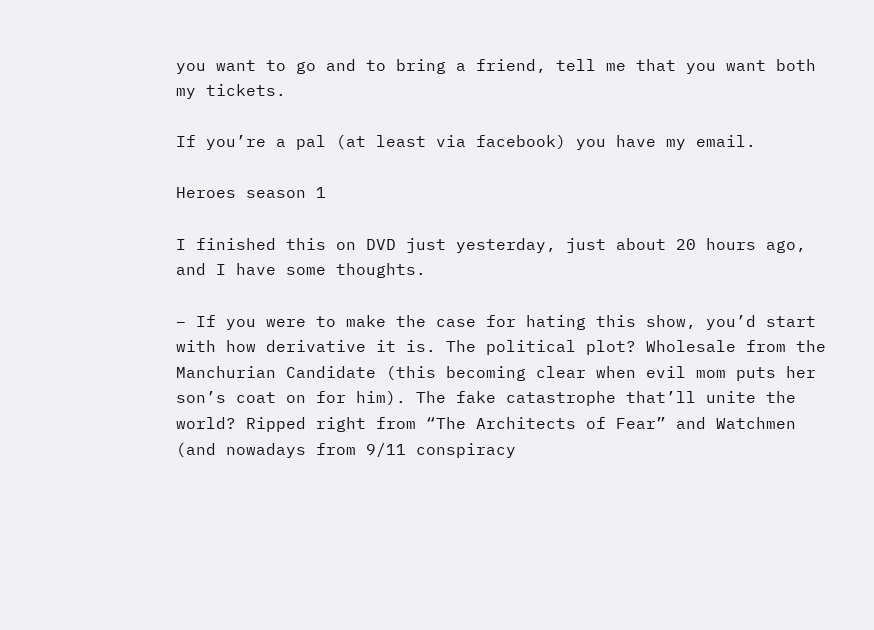you want to go and to bring a friend, tell me that you want both my tickets.

If you’re a pal (at least via facebook) you have my email.

Heroes season 1

I finished this on DVD just yesterday, just about 20 hours ago, and I have some thoughts.

– If you were to make the case for hating this show, you’d start with how derivative it is. The political plot? Wholesale from the Manchurian Candidate (this becoming clear when evil mom puts her son’s coat on for him). The fake catastrophe that’ll unite the world? Ripped right from “The Architects of Fear” and Watchmen (and nowadays from 9/11 conspiracy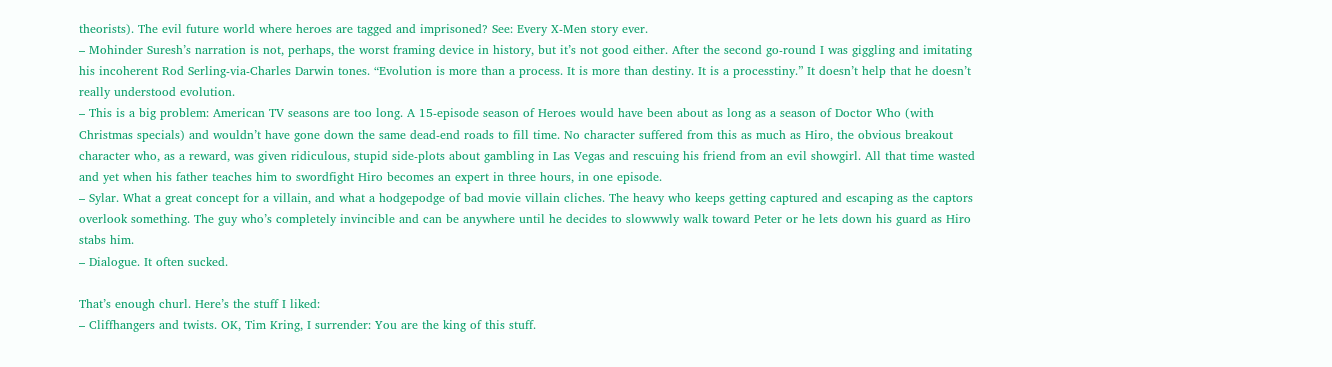theorists). The evil future world where heroes are tagged and imprisoned? See: Every X-Men story ever.
– Mohinder Suresh’s narration is not, perhaps, the worst framing device in history, but it’s not good either. After the second go-round I was giggling and imitating his incoherent Rod Serling-via-Charles Darwin tones. “Evolution is more than a process. It is more than destiny. It is a processtiny.” It doesn’t help that he doesn’t really understood evolution.
– This is a big problem: American TV seasons are too long. A 15-episode season of Heroes would have been about as long as a season of Doctor Who (with Christmas specials) and wouldn’t have gone down the same dead-end roads to fill time. No character suffered from this as much as Hiro, the obvious breakout character who, as a reward, was given ridiculous, stupid side-plots about gambling in Las Vegas and rescuing his friend from an evil showgirl. All that time wasted and yet when his father teaches him to swordfight Hiro becomes an expert in three hours, in one episode.
– Sylar. What a great concept for a villain, and what a hodgepodge of bad movie villain cliches. The heavy who keeps getting captured and escaping as the captors overlook something. The guy who’s completely invincible and can be anywhere until he decides to slowwwly walk toward Peter or he lets down his guard as Hiro stabs him.
– Dialogue. It often sucked.

That’s enough churl. Here’s the stuff I liked:
– Cliffhangers and twists. OK, Tim Kring, I surrender: You are the king of this stuff.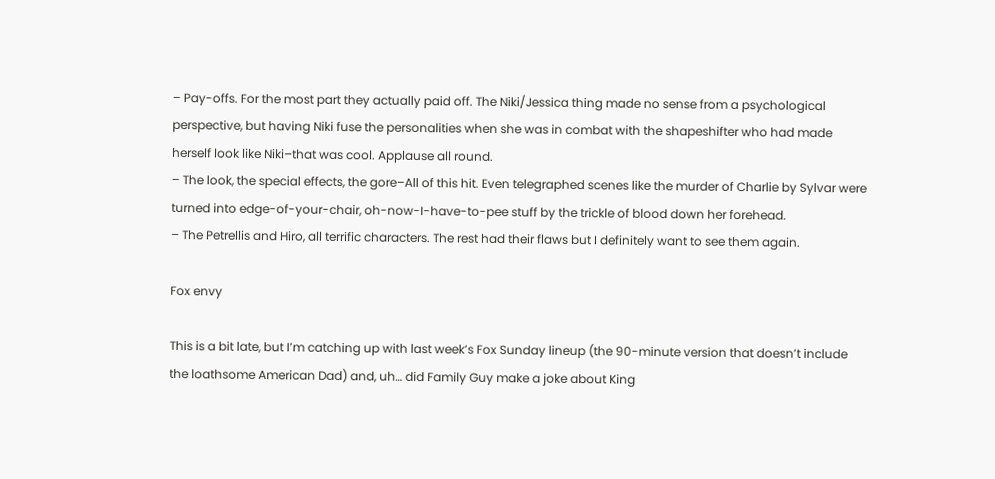– Pay-offs. For the most part they actually paid off. The Niki/Jessica thing made no sense from a psychological perspective, but having Niki fuse the personalities when she was in combat with the shapeshifter who had made herself look like Niki–that was cool. Applause all round.
– The look, the special effects, the gore–All of this hit. Even telegraphed scenes like the murder of Charlie by Sylvar were turned into edge-of-your-chair, oh-now-I-have-to-pee stuff by the trickle of blood down her forehead.
– The Petrellis and Hiro, all terrific characters. The rest had their flaws but I definitely want to see them again.

Fox envy

This is a bit late, but I’m catching up with last week’s Fox Sunday lineup (the 90-minute version that doesn’t include the loathsome American Dad) and, uh… did Family Guy make a joke about King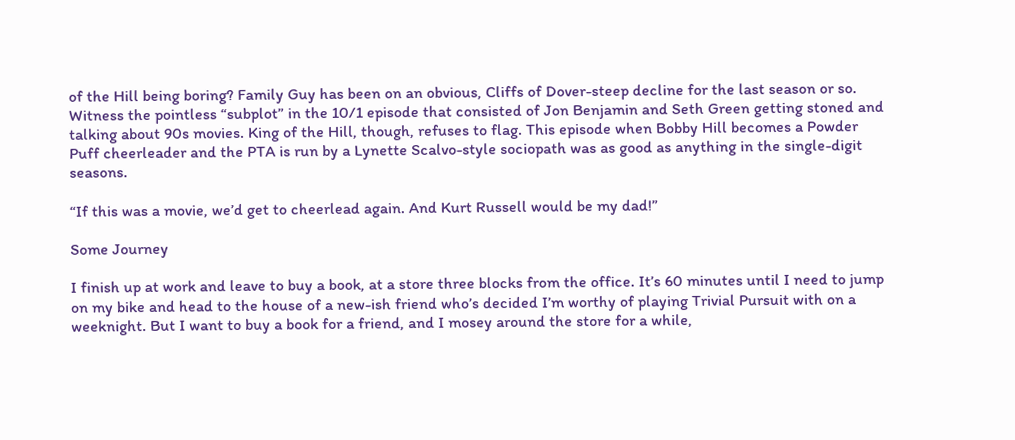of the Hill being boring? Family Guy has been on an obvious, Cliffs of Dover-steep decline for the last season or so. Witness the pointless “subplot” in the 10/1 episode that consisted of Jon Benjamin and Seth Green getting stoned and talking about 90s movies. King of the Hill, though, refuses to flag. This episode when Bobby Hill becomes a Powder Puff cheerleader and the PTA is run by a Lynette Scalvo-style sociopath was as good as anything in the single-digit seasons.

“If this was a movie, we’d get to cheerlead again. And Kurt Russell would be my dad!”

Some Journey

I finish up at work and leave to buy a book, at a store three blocks from the office. It’s 60 minutes until I need to jump on my bike and head to the house of a new-ish friend who’s decided I’m worthy of playing Trivial Pursuit with on a weeknight. But I want to buy a book for a friend, and I mosey around the store for a while,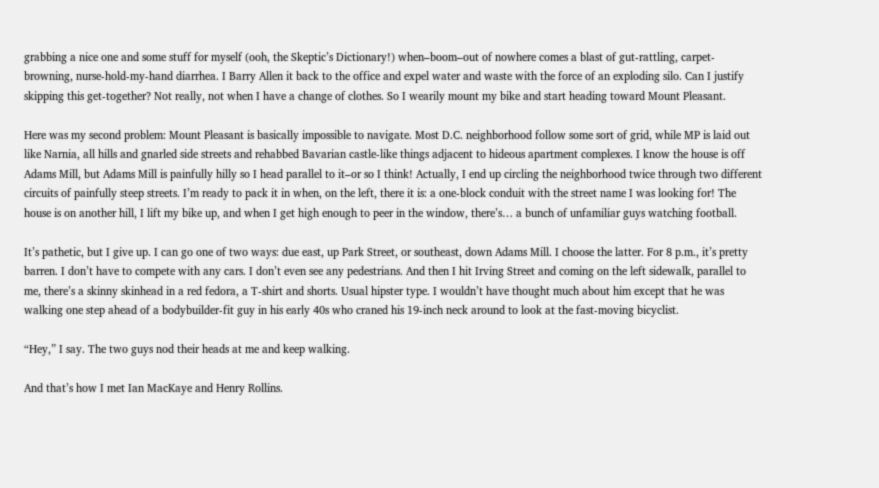grabbing a nice one and some stuff for myself (ooh, the Skeptic’s Dictionary!) when–boom–out of nowhere comes a blast of gut-rattling, carpet-browning, nurse-hold-my-hand diarrhea. I Barry Allen it back to the office and expel water and waste with the force of an exploding silo. Can I justify skipping this get-together? Not really, not when I have a change of clothes. So I wearily mount my bike and start heading toward Mount Pleasant.

Here was my second problem: Mount Pleasant is basically impossible to navigate. Most D.C. neighborhood follow some sort of grid, while MP is laid out like Narnia, all hills and gnarled side streets and rehabbed Bavarian castle-like things adjacent to hideous apartment complexes. I know the house is off Adams Mill, but Adams Mill is painfully hilly so I head parallel to it–or so I think! Actually, I end up circling the neighborhood twice through two different circuits of painfully steep streets. I’m ready to pack it in when, on the left, there it is: a one-block conduit with the street name I was looking for! The house is on another hill, I lift my bike up, and when I get high enough to peer in the window, there’s… a bunch of unfamiliar guys watching football.

It’s pathetic, but I give up. I can go one of two ways: due east, up Park Street, or southeast, down Adams Mill. I choose the latter. For 8 p.m., it’s pretty barren. I don’t have to compete with any cars. I don’t even see any pedestrians. And then I hit Irving Street and coming on the left sidewalk, parallel to me, there’s a skinny skinhead in a red fedora, a T-shirt and shorts. Usual hipster type. I wouldn’t have thought much about him except that he was walking one step ahead of a bodybuilder-fit guy in his early 40s who craned his 19-inch neck around to look at the fast-moving bicyclist.

“Hey,” I say. The two guys nod their heads at me and keep walking.

And that’s how I met Ian MacKaye and Henry Rollins.